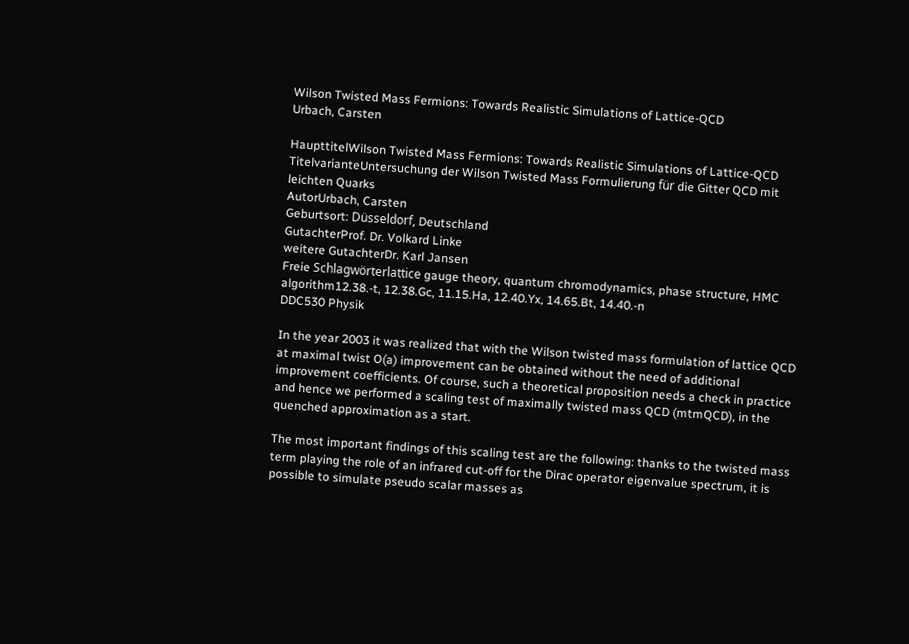Wilson Twisted Mass Fermions: Towards Realistic Simulations of Lattice-QCD
Urbach, Carsten

HaupttitelWilson Twisted Mass Fermions: Towards Realistic Simulations of Lattice-QCD
TitelvarianteUntersuchung der Wilson Twisted Mass Formulierung für die Gitter QCD mit leichten Quarks
AutorUrbach, Carsten
Geburtsort: Düsseldorf, Deutschland
GutachterProf. Dr. Volkard Linke
weitere GutachterDr. Karl Jansen
Freie Schlagwörterlattice gauge theory, quantum chromodynamics, phase structure, HMC algorithm12.38.-t, 12.38.Gc, 11.15.Ha, 12.40.Yx, 14.65.Bt, 14.40.-n
DDC530 Physik

In the year 2003 it was realized that with the Wilson twisted mass formulation of lattice QCD at maximal twist O(a) improvement can be obtained without the need of additional improvement coefficients. Of course, such a theoretical proposition needs a check in practice and hence we performed a scaling test of maximally twisted mass QCD (mtmQCD), in the quenched approximation as a start.

The most important findings of this scaling test are the following: thanks to the twisted mass term playing the role of an infrared cut-off for the Dirac operator eigenvalue spectrum, it is possible to simulate pseudo scalar masses as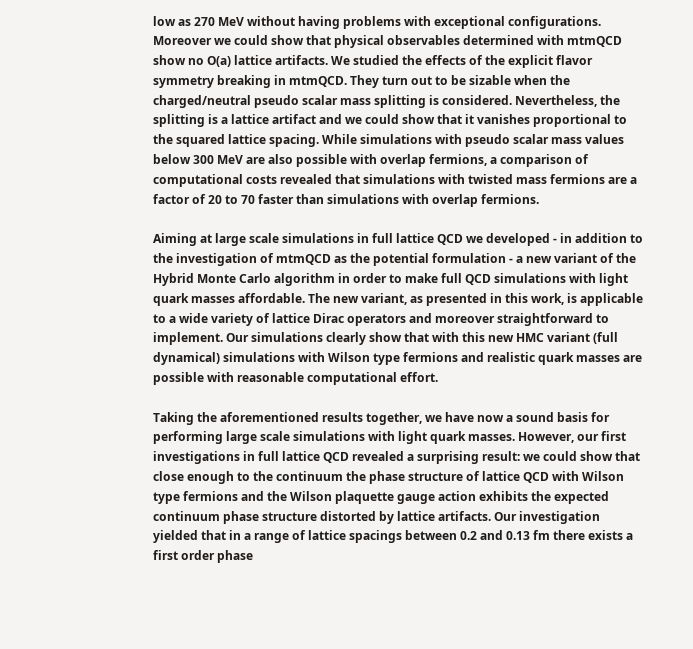low as 270 MeV without having problems with exceptional configurations. Moreover we could show that physical observables determined with mtmQCD show no O(a) lattice artifacts. We studied the effects of the explicit flavor symmetry breaking in mtmQCD. They turn out to be sizable when the charged/neutral pseudo scalar mass splitting is considered. Nevertheless, the splitting is a lattice artifact and we could show that it vanishes proportional to the squared lattice spacing. While simulations with pseudo scalar mass values below 300 MeV are also possible with overlap fermions, a comparison of computational costs revealed that simulations with twisted mass fermions are a factor of 20 to 70 faster than simulations with overlap fermions.

Aiming at large scale simulations in full lattice QCD we developed - in addition to the investigation of mtmQCD as the potential formulation - a new variant of the Hybrid Monte Carlo algorithm in order to make full QCD simulations with light quark masses affordable. The new variant, as presented in this work, is applicable to a wide variety of lattice Dirac operators and moreover straightforward to implement. Our simulations clearly show that with this new HMC variant (full dynamical) simulations with Wilson type fermions and realistic quark masses are possible with reasonable computational effort.

Taking the aforementioned results together, we have now a sound basis for performing large scale simulations with light quark masses. However, our first investigations in full lattice QCD revealed a surprising result: we could show that close enough to the continuum the phase structure of lattice QCD with Wilson type fermions and the Wilson plaquette gauge action exhibits the expected continuum phase structure distorted by lattice artifacts. Our investigation yielded that in a range of lattice spacings between 0.2 and 0.13 fm there exists a first order phase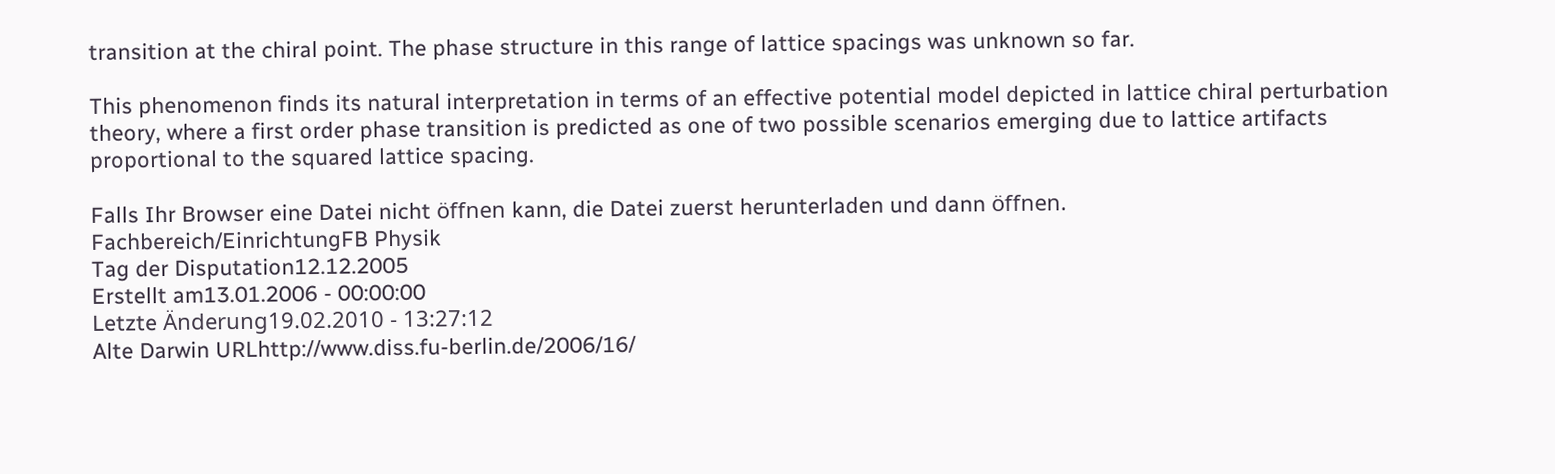transition at the chiral point. The phase structure in this range of lattice spacings was unknown so far.

This phenomenon finds its natural interpretation in terms of an effective potential model depicted in lattice chiral perturbation theory, where a first order phase transition is predicted as one of two possible scenarios emerging due to lattice artifacts proportional to the squared lattice spacing.

Falls Ihr Browser eine Datei nicht öffnen kann, die Datei zuerst herunterladen und dann öffnen.
Fachbereich/EinrichtungFB Physik
Tag der Disputation12.12.2005
Erstellt am13.01.2006 - 00:00:00
Letzte Änderung19.02.2010 - 13:27:12
Alte Darwin URLhttp://www.diss.fu-berlin.de/2006/16/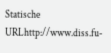Statische URLhttp://www.diss.fu-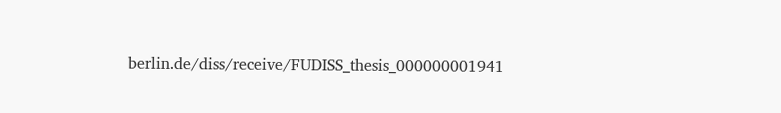berlin.de/diss/receive/FUDISS_thesis_000000001941